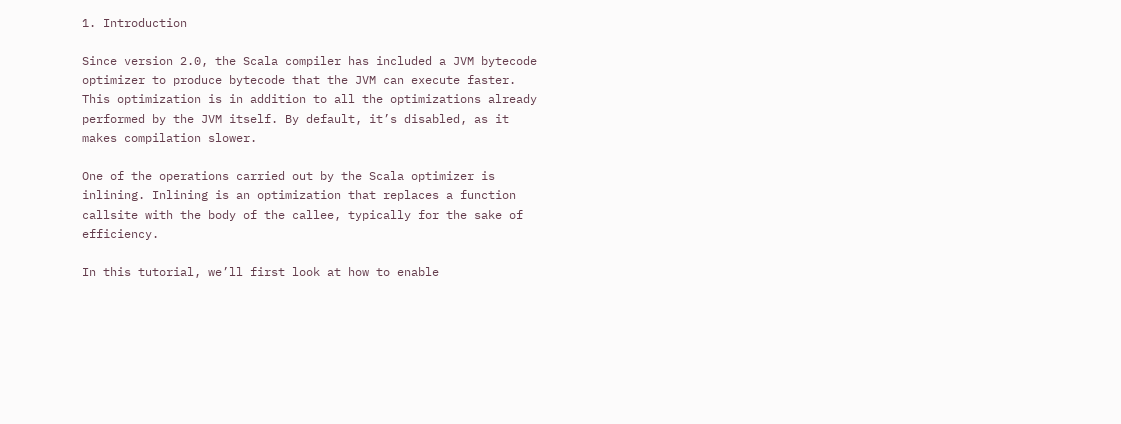1. Introduction

Since version 2.0, the Scala compiler has included a JVM bytecode optimizer to produce bytecode that the JVM can execute faster. This optimization is in addition to all the optimizations already performed by the JVM itself. By default, it’s disabled, as it makes compilation slower.

One of the operations carried out by the Scala optimizer is inlining. Inlining is an optimization that replaces a function callsite with the body of the callee, typically for the sake of efficiency.

In this tutorial, we’ll first look at how to enable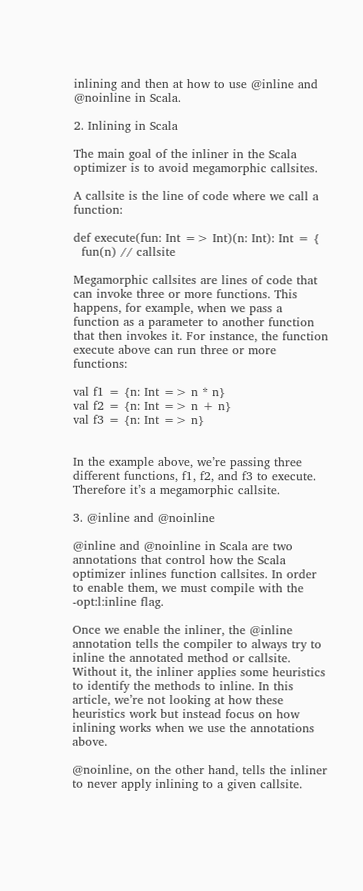inlining and then at how to use @inline and @noinline in Scala.

2. Inlining in Scala

The main goal of the inliner in the Scala optimizer is to avoid megamorphic callsites.

A callsite is the line of code where we call a function:

def execute(fun: Int => Int)(n: Int): Int = {
  fun(n) // callsite

Megamorphic callsites are lines of code that can invoke three or more functions. This happens, for example, when we pass a function as a parameter to another function that then invokes it. For instance, the function execute above can run three or more functions:

val f1 = {n: Int => n * n}
val f2 = {n: Int => n + n}
val f3 = {n: Int => n}


In the example above, we’re passing three different functions, f1, f2, and f3 to execute. Therefore it’s a megamorphic callsite.

3. @inline and @noinline

@inline and @noinline in Scala are two annotations that control how the Scala optimizer inlines function callsites. In order to enable them, we must compile with the -opt:l:inline flag.

Once we enable the inliner, the @inline annotation tells the compiler to always try to inline the annotated method or callsite. Without it, the inliner applies some heuristics to identify the methods to inline. In this article, we’re not looking at how these heuristics work but instead focus on how inlining works when we use the annotations above.

@noinline, on the other hand, tells the inliner to never apply inlining to a given callsite.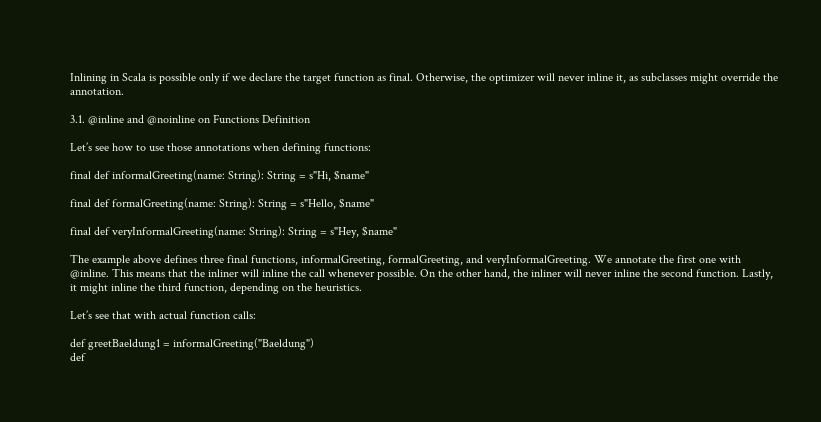Inlining in Scala is possible only if we declare the target function as final. Otherwise, the optimizer will never inline it, as subclasses might override the annotation.

3.1. @inline and @noinline on Functions Definition

Let’s see how to use those annotations when defining functions:

final def informalGreeting(name: String): String = s"Hi, $name"

final def formalGreeting(name: String): String = s"Hello, $name"

final def veryInformalGreeting(name: String): String = s"Hey, $name"

The example above defines three final functions, informalGreeting, formalGreeting, and veryInformalGreeting. We annotate the first one with @inline. This means that the inliner will inline the call whenever possible. On the other hand, the inliner will never inline the second function. Lastly, it might inline the third function, depending on the heuristics.

Let’s see that with actual function calls:

def greetBaeldung1 = informalGreeting("Baeldung")
def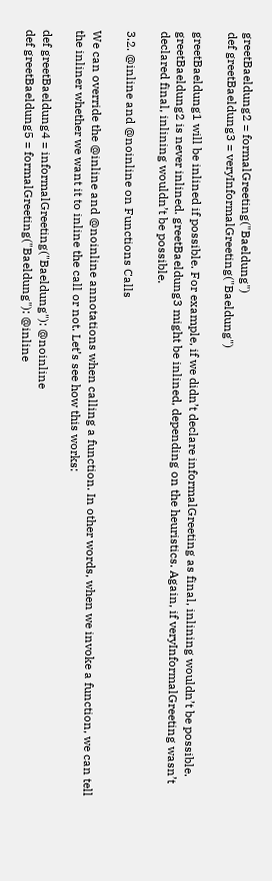greetBaeldung2 = formalGreeting("Baeldung")
def greetBaeldung3 = veryInformalGreeting("Baeldung")

greetBaeldung1 will be inlined if possible. For example, if we didn’t declare informalGreeting as final, inlining wouldn’t be possible. greetBaeldung2 is never inlined. greetBaeldung3 might be inlined, depending on the heuristics. Again, if veryInformalGreeting wasn’t declared final, inlining wouldn’t be possible.

3.2. @inline and @noinline on Functions Calls

We can override the @inline and @noinline annotations when calling a function. In other words, when we invoke a function, we can tell the inliner whether we want it to inline the call or not. Let’s see how this works:

def greetBaeldung4 = informalGreeting("Baeldung"): @noinline
def greetBaeldung5 = formalGreeting("Baeldung"): @inline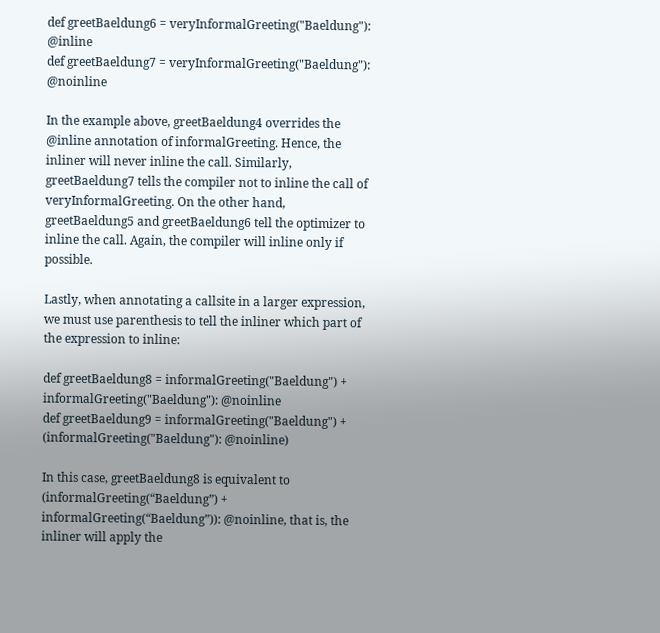def greetBaeldung6 = veryInformalGreeting("Baeldung"): @inline
def greetBaeldung7 = veryInformalGreeting("Baeldung"): @noinline

In the example above, greetBaeldung4 overrides the @inline annotation of informalGreeting. Hence, the inliner will never inline the call. Similarly, greetBaeldung7 tells the compiler not to inline the call of veryInformalGreeting. On the other hand, greetBaeldung5 and greetBaeldung6 tell the optimizer to inline the call. Again, the compiler will inline only if possible.

Lastly, when annotating a callsite in a larger expression, we must use parenthesis to tell the inliner which part of the expression to inline:

def greetBaeldung8 = informalGreeting("Baeldung") + informalGreeting("Baeldung"): @noinline
def greetBaeldung9 = informalGreeting("Baeldung") + (informalGreeting("Baeldung"): @noinline)

In this case, greetBaeldung8 is equivalent to (informalGreeting(“Baeldung”) + informalGreeting(“Baeldung”)): @noinline, that is, the inliner will apply the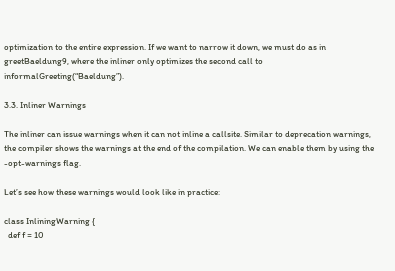optimization to the entire expression. If we want to narrow it down, we must do as in greetBaeldung9, where the inliner only optimizes the second call to informalGreeting(“Baeldung”).

3.3. Inliner Warnings

The inliner can issue warnings when it can not inline a callsite. Similar to deprecation warnings, the compiler shows the warnings at the end of the compilation. We can enable them by using the -opt-warnings flag.

Let’s see how these warnings would look like in practice:

class InliningWarning {
  def f = 10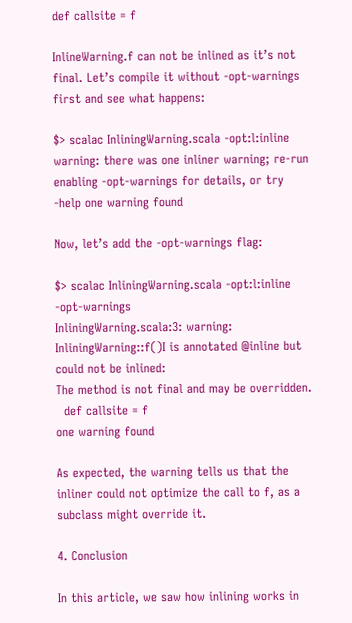def callsite = f

InlineWarning.f can not be inlined as it’s not final. Let’s compile it without -opt-warnings first and see what happens:

$> scalac InliningWarning.scala -opt:l:inline
warning: there was one inliner warning; re-run enabling -opt-warnings for details, or try -help one warning found

Now, let’s add the -opt-warnings flag:

$> scalac InliningWarning.scala -opt:l:inline -opt-warnings
InliningWarning.scala:3: warning: InliningWarning::f()I is annotated @inline but could not be inlined:
The method is not final and may be overridden.
  def callsite = f
one warning found

As expected, the warning tells us that the inliner could not optimize the call to f, as a subclass might override it.

4. Conclusion

In this article, we saw how inlining works in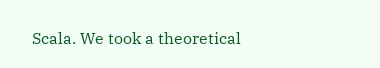Scala. We took a theoretical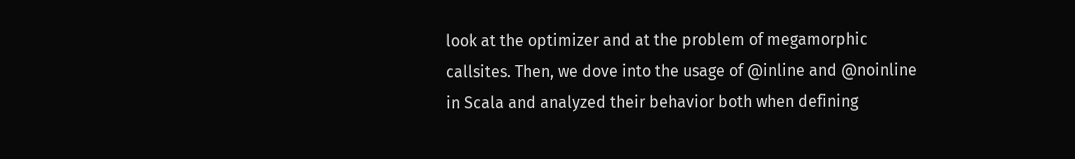look at the optimizer and at the problem of megamorphic callsites. Then, we dove into the usage of @inline and @noinline in Scala and analyzed their behavior both when defining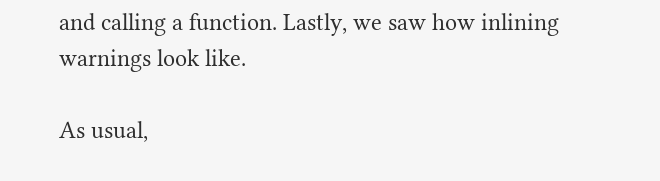and calling a function. Lastly, we saw how inlining warnings look like.

As usual,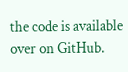the code is available over on GitHub.